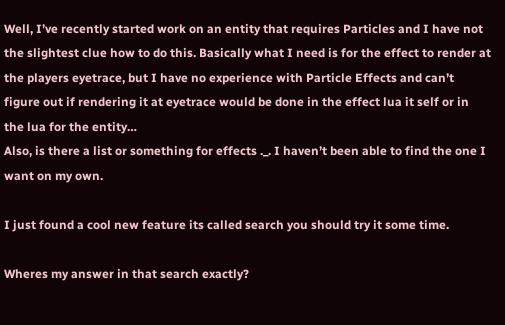Well, I’ve recently started work on an entity that requires Particles and I have not the slightest clue how to do this. Basically what I need is for the effect to render at the players eyetrace, but I have no experience with Particle Effects and can’t figure out if rendering it at eyetrace would be done in the effect lua it self or in the lua for the entity…
Also, is there a list or something for effects ._. I haven’t been able to find the one I want on my own.

I just found a cool new feature its called search you should try it some time.

Wheres my answer in that search exactly?